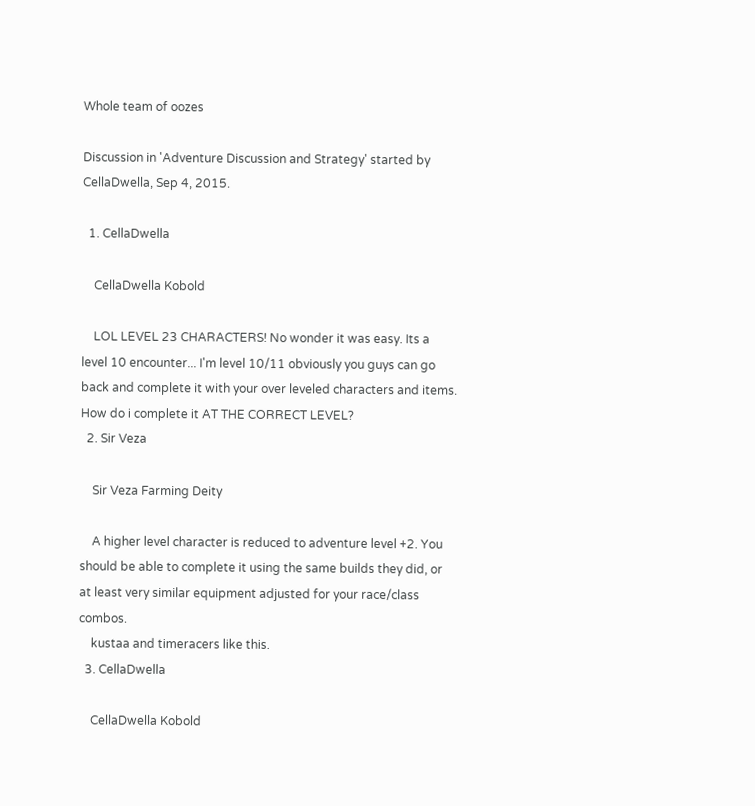Whole team of oozes

Discussion in 'Adventure Discussion and Strategy' started by CellaDwella, Sep 4, 2015.

  1. CellaDwella

    CellaDwella Kobold

    LOL LEVEL 23 CHARACTERS! No wonder it was easy. Its a level 10 encounter... I'm level 10/11 obviously you guys can go back and complete it with your over leveled characters and items. How do i complete it AT THE CORRECT LEVEL?
  2. Sir Veza

    Sir Veza Farming Deity

    A higher level character is reduced to adventure level +2. You should be able to complete it using the same builds they did, or at least very similar equipment adjusted for your race/class combos.
    kustaa and timeracers like this.
  3. CellaDwella

    CellaDwella Kobold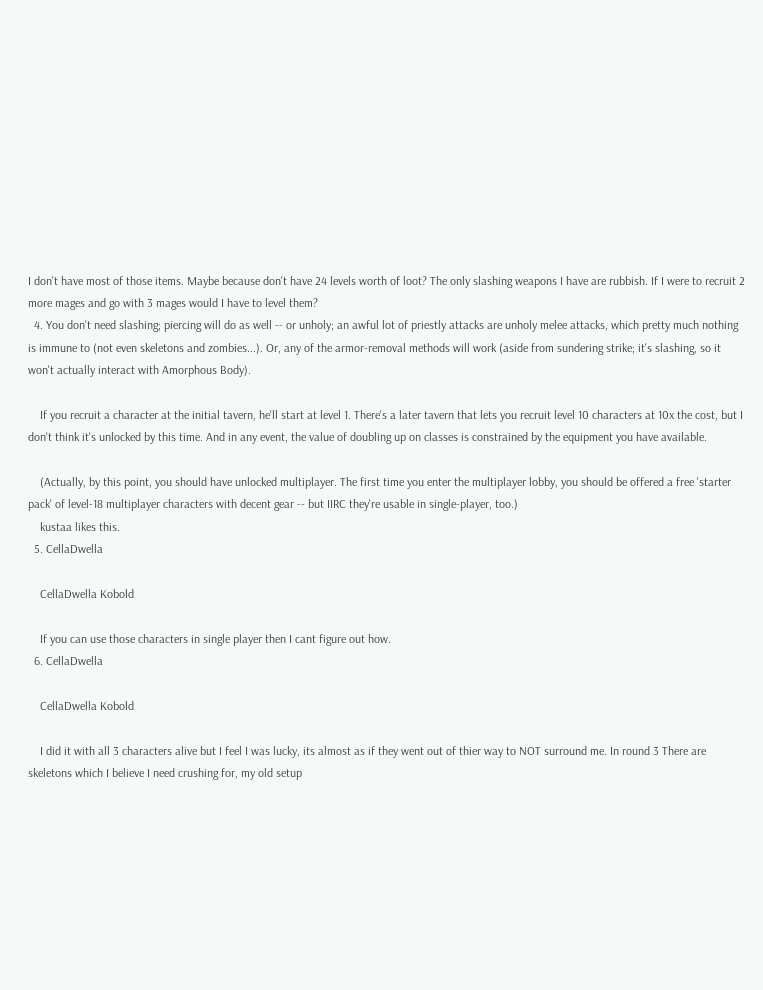I don't have most of those items. Maybe because don't have 24 levels worth of loot? The only slashing weapons I have are rubbish. If I were to recruit 2 more mages and go with 3 mages would I have to level them?
  4. You don't need slashing; piercing will do as well -- or unholy; an awful lot of priestly attacks are unholy melee attacks, which pretty much nothing is immune to (not even skeletons and zombies...). Or, any of the armor-removal methods will work (aside from sundering strike; it's slashing, so it won't actually interact with Amorphous Body).

    If you recruit a character at the initial tavern, he'll start at level 1. There's a later tavern that lets you recruit level 10 characters at 10x the cost, but I don't think it's unlocked by this time. And in any event, the value of doubling up on classes is constrained by the equipment you have available.

    (Actually, by this point, you should have unlocked multiplayer. The first time you enter the multiplayer lobby, you should be offered a free 'starter pack' of level-18 multiplayer characters with decent gear -- but IIRC they're usable in single-player, too.)
    kustaa likes this.
  5. CellaDwella

    CellaDwella Kobold

    If you can use those characters in single player then I cant figure out how.
  6. CellaDwella

    CellaDwella Kobold

    I did it with all 3 characters alive but I feel I was lucky, its almost as if they went out of thier way to NOT surround me. In round 3 There are skeletons which I believe I need crushing for, my old setup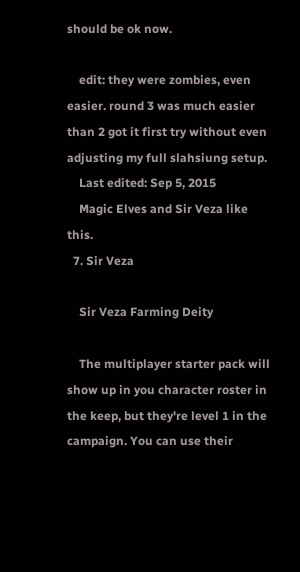should be ok now.

    edit: they were zombies, even easier. round 3 was much easier than 2 got it first try without even adjusting my full slahsiung setup.
    Last edited: Sep 5, 2015
    Magic Elves and Sir Veza like this.
  7. Sir Veza

    Sir Veza Farming Deity

    The multiplayer starter pack will show up in you character roster in the keep, but they're level 1 in the campaign. You can use their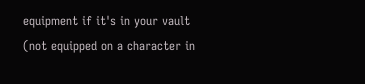equipment if it's in your vault (not equipped on a character in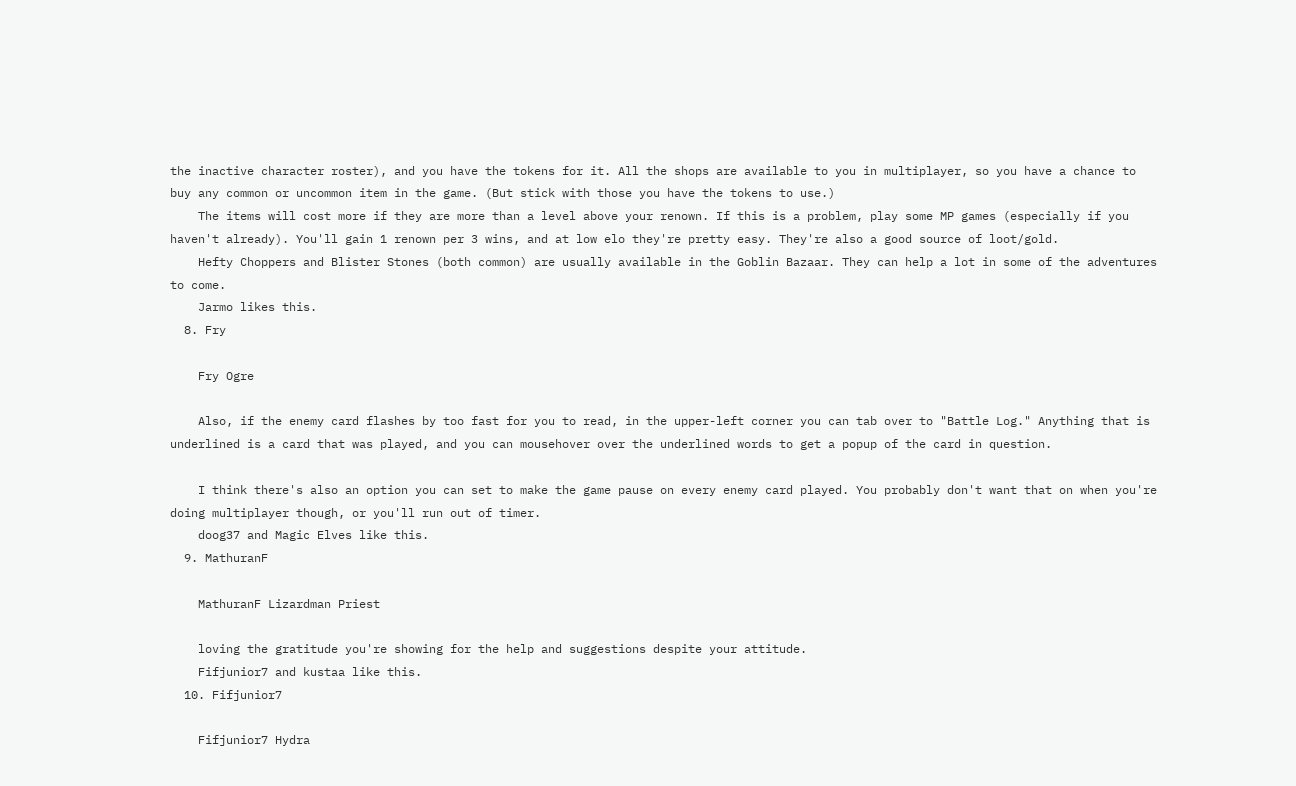the inactive character roster), and you have the tokens for it. All the shops are available to you in multiplayer, so you have a chance to buy any common or uncommon item in the game. (But stick with those you have the tokens to use.)
    The items will cost more if they are more than a level above your renown. If this is a problem, play some MP games (especially if you haven't already). You'll gain 1 renown per 3 wins, and at low elo they're pretty easy. They're also a good source of loot/gold.
    Hefty Choppers and Blister Stones (both common) are usually available in the Goblin Bazaar. They can help a lot in some of the adventures to come.
    Jarmo likes this.
  8. Fry

    Fry Ogre

    Also, if the enemy card flashes by too fast for you to read, in the upper-left corner you can tab over to "Battle Log." Anything that is underlined is a card that was played, and you can mousehover over the underlined words to get a popup of the card in question.

    I think there's also an option you can set to make the game pause on every enemy card played. You probably don't want that on when you're doing multiplayer though, or you'll run out of timer.
    doog37 and Magic Elves like this.
  9. MathuranF

    MathuranF Lizardman Priest

    loving the gratitude you're showing for the help and suggestions despite your attitude.
    Fifjunior7 and kustaa like this.
  10. Fifjunior7

    Fifjunior7 Hydra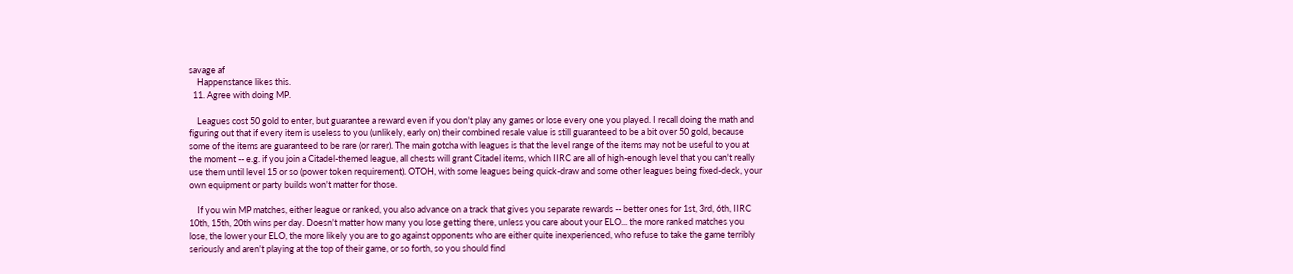savage af
    Happenstance likes this.
  11. Agree with doing MP.

    Leagues cost 50 gold to enter, but guarantee a reward even if you don't play any games or lose every one you played. I recall doing the math and figuring out that if every item is useless to you (unlikely, early on) their combined resale value is still guaranteed to be a bit over 50 gold, because some of the items are guaranteed to be rare (or rarer). The main gotcha with leagues is that the level range of the items may not be useful to you at the moment -- e.g. if you join a Citadel-themed league, all chests will grant Citadel items, which IIRC are all of high-enough level that you can't really use them until level 15 or so (power token requirement). OTOH, with some leagues being quick-draw and some other leagues being fixed-deck, your own equipment or party builds won't matter for those.

    If you win MP matches, either league or ranked, you also advance on a track that gives you separate rewards -- better ones for 1st, 3rd, 6th, IIRC 10th, 15th, 20th wins per day. Doesn't matter how many you lose getting there, unless you care about your ELO... the more ranked matches you lose, the lower your ELO, the more likely you are to go against opponents who are either quite inexperienced, who refuse to take the game terribly seriously and aren't playing at the top of their game, or so forth, so you should find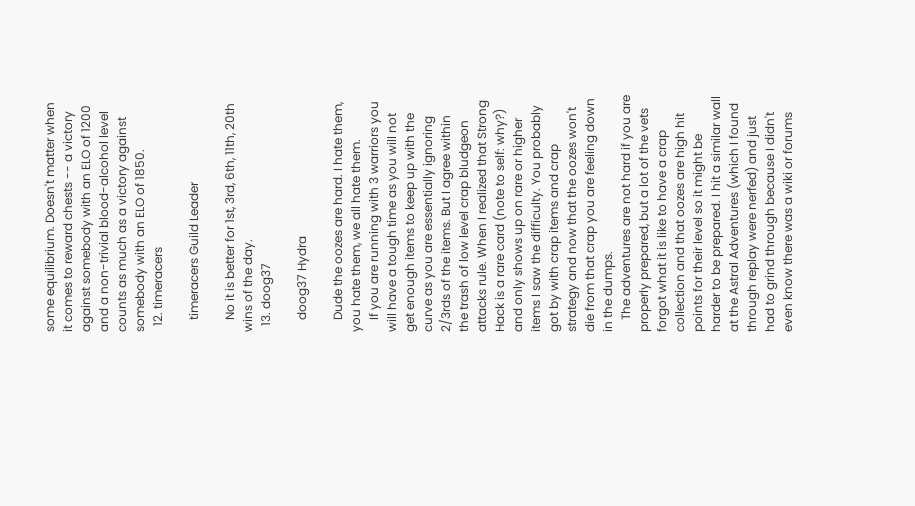some equilibrium. Doesn't matter when it comes to reward chests -- a victory against somebody with an ELO of 1200 and a non-trivial blood-alcohol level counts as much as a victory against somebody with an ELO of 1850.
  12. timeracers

    timeracers Guild Leader

    No it is better for 1st, 3rd, 6th, 11th, 20th wins of the day.
  13. doog37

    doog37 Hydra

    Dude the oozes are hard. I hate them, you hate them, we all hate them.
    If you are running with 3 warriors you will have a tough time as you will not get enough items to keep up with the curve as you are essentially ignoring 2/3rds of the items. But I agree within the trash of low level crap bludgeon attacks rule. When I realized that Strong Hack is a rare card (note to self: why?) and only shows up on rare or higher items I saw the difficulty. You probably got by with crap items and crap strategy and now that the oozes won't die from that crap you are feeling down in the dumps.
    The adventures are not hard if you are properly prepared, but a lot of the vets forgot what it is like to have a crap collection and that oozes are high hit points for their level so it might be harder to be prepared. I hit a similar wall at the Astral Adventures (which I found through replay were nerfed) and just had to grind through because I didn't even know there was a wiki or forums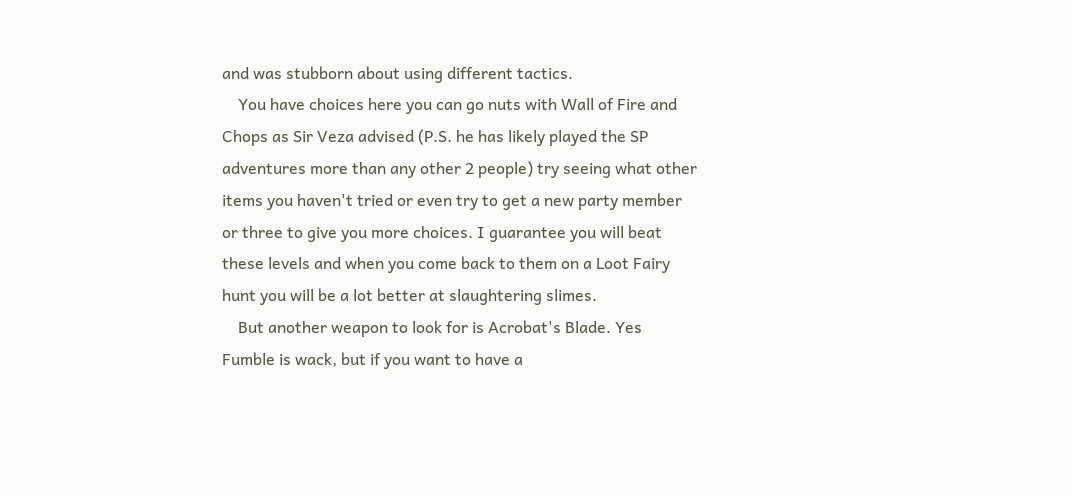and was stubborn about using different tactics.
    You have choices here you can go nuts with Wall of Fire and Chops as Sir Veza advised (P.S. he has likely played the SP adventures more than any other 2 people) try seeing what other items you haven't tried or even try to get a new party member or three to give you more choices. I guarantee you will beat these levels and when you come back to them on a Loot Fairy hunt you will be a lot better at slaughtering slimes.
    But another weapon to look for is Acrobat's Blade. Yes Fumble is wack, but if you want to have a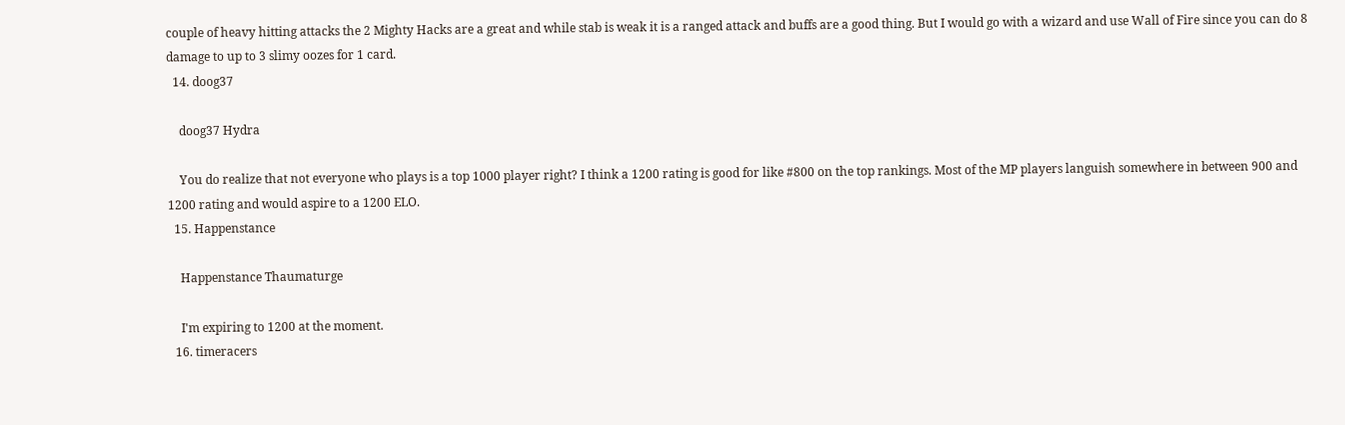couple of heavy hitting attacks the 2 Mighty Hacks are a great and while stab is weak it is a ranged attack and buffs are a good thing. But I would go with a wizard and use Wall of Fire since you can do 8 damage to up to 3 slimy oozes for 1 card.
  14. doog37

    doog37 Hydra

    You do realize that not everyone who plays is a top 1000 player right? I think a 1200 rating is good for like #800 on the top rankings. Most of the MP players languish somewhere in between 900 and 1200 rating and would aspire to a 1200 ELO.
  15. Happenstance

    Happenstance Thaumaturge

    I'm expiring to 1200 at the moment.
  16. timeracers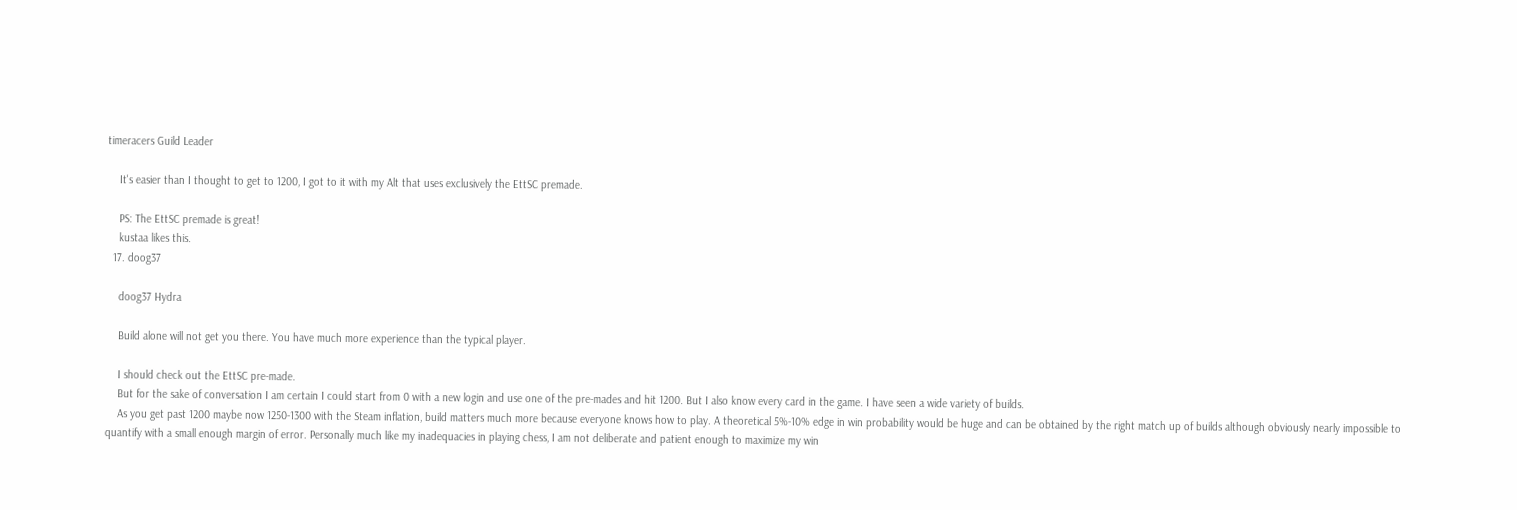timeracers Guild Leader

    It's easier than I thought to get to 1200, I got to it with my Alt that uses exclusively the EttSC premade.

    PS: The EttSC premade is great!
    kustaa likes this.
  17. doog37

    doog37 Hydra

    Build alone will not get you there. You have much more experience than the typical player.

    I should check out the EttSC pre-made.
    But for the sake of conversation I am certain I could start from 0 with a new login and use one of the pre-mades and hit 1200. But I also know every card in the game. I have seen a wide variety of builds.
    As you get past 1200 maybe now 1250-1300 with the Steam inflation, build matters much more because everyone knows how to play. A theoretical 5%-10% edge in win probability would be huge and can be obtained by the right match up of builds although obviously nearly impossible to quantify with a small enough margin of error. Personally much like my inadequacies in playing chess, I am not deliberate and patient enough to maximize my win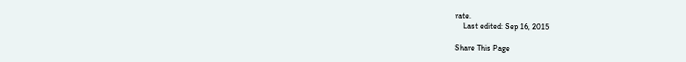rate.
    Last edited: Sep 16, 2015

Share This Page